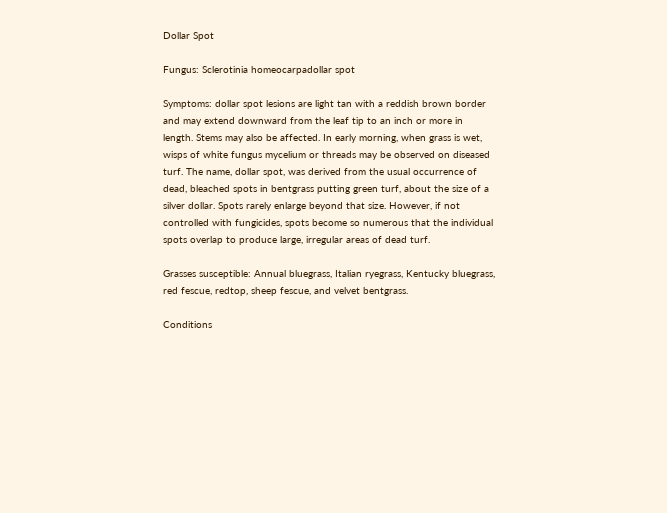Dollar Spot

Fungus: Sclerotinia homeocarpadollar spot

Symptoms: dollar spot lesions are light tan with a reddish brown border and may extend downward from the leaf tip to an inch or more in length. Stems may also be affected. In early morning, when grass is wet, wisps of white fungus mycelium or threads may be observed on diseased turf. The name, dollar spot, was derived from the usual occurrence of dead, bleached spots in bentgrass putting green turf, about the size of a silver dollar. Spots rarely enlarge beyond that size. However, if not controlled with fungicides, spots become so numerous that the individual spots overlap to produce large, irregular areas of dead turf.

Grasses susceptible: Annual bluegrass, Italian ryegrass, Kentucky bluegrass, red fescue, redtop, sheep fescue, and velvet bentgrass.

Conditions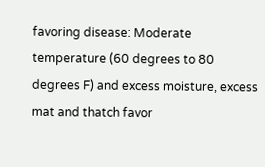favoring disease: Moderate temperature (60 degrees to 80 degrees F) and excess moisture, excess mat and thatch favor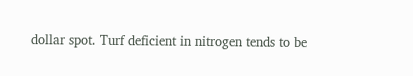dollar spot. Turf deficient in nitrogen tends to be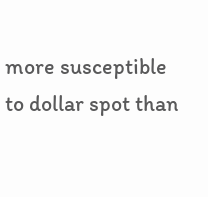more susceptible to dollar spot than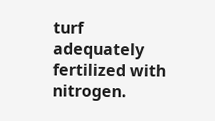turf adequately fertilized with nitrogen.